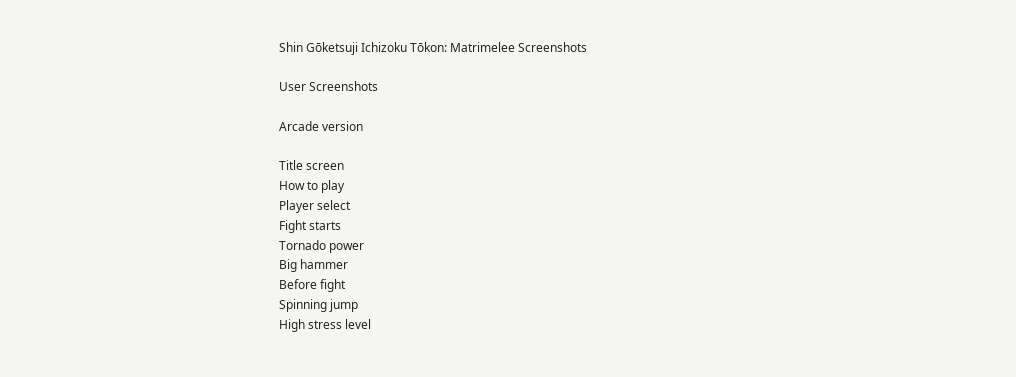Shin Gōketsuji Ichizoku Tōkon: Matrimelee Screenshots

User Screenshots

Arcade version

Title screen
How to play
Player select
Fight starts
Tornado power
Big hammer
Before fight
Spinning jump
High stress level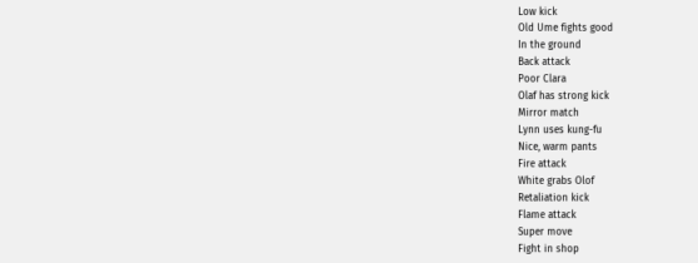Low kick
Old Ume fights good
In the ground
Back attack
Poor Clara
Olaf has strong kick
Mirror match
Lynn uses kung-fu
Nice, warm pants
Fire attack
White grabs Olof
Retaliation kick
Flame attack
Super move
Fight in shop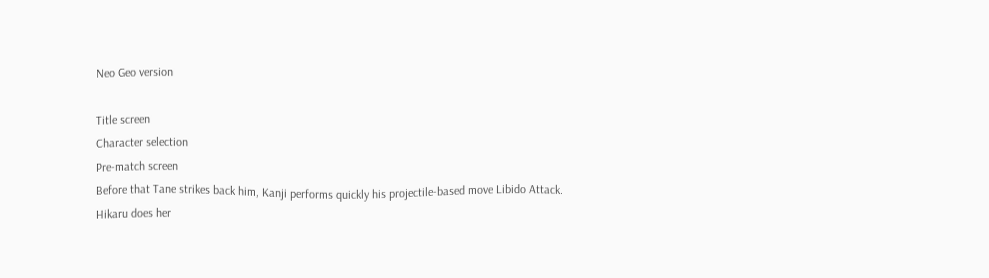Neo Geo version

Title screen
Character selection
Pre-match screen
Before that Tane strikes back him, Kanji performs quickly his projectile-based move Libido Attack.
Hikaru does her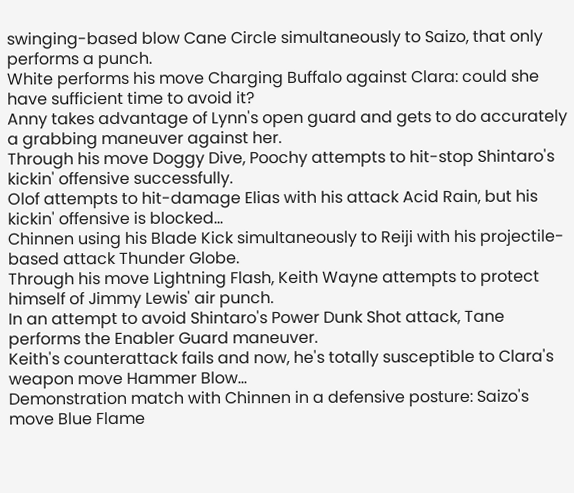swinging-based blow Cane Circle simultaneously to Saizo, that only performs a punch.
White performs his move Charging Buffalo against Clara: could she have sufficient time to avoid it?
Anny takes advantage of Lynn's open guard and gets to do accurately a grabbing maneuver against her.
Through his move Doggy Dive, Poochy attempts to hit-stop Shintaro's kickin' offensive successfully.
Olof attempts to hit-damage Elias with his attack Acid Rain, but his kickin' offensive is blocked...
Chinnen using his Blade Kick simultaneously to Reiji with his projectile-based attack Thunder Globe.
Through his move Lightning Flash, Keith Wayne attempts to protect himself of Jimmy Lewis' air punch.
In an attempt to avoid Shintaro's Power Dunk Shot attack, Tane performs the Enabler Guard maneuver.
Keith's counterattack fails and now, he's totally susceptible to Clara's weapon move Hammer Blow...
Demonstration match with Chinnen in a defensive posture: Saizo's move Blue Flame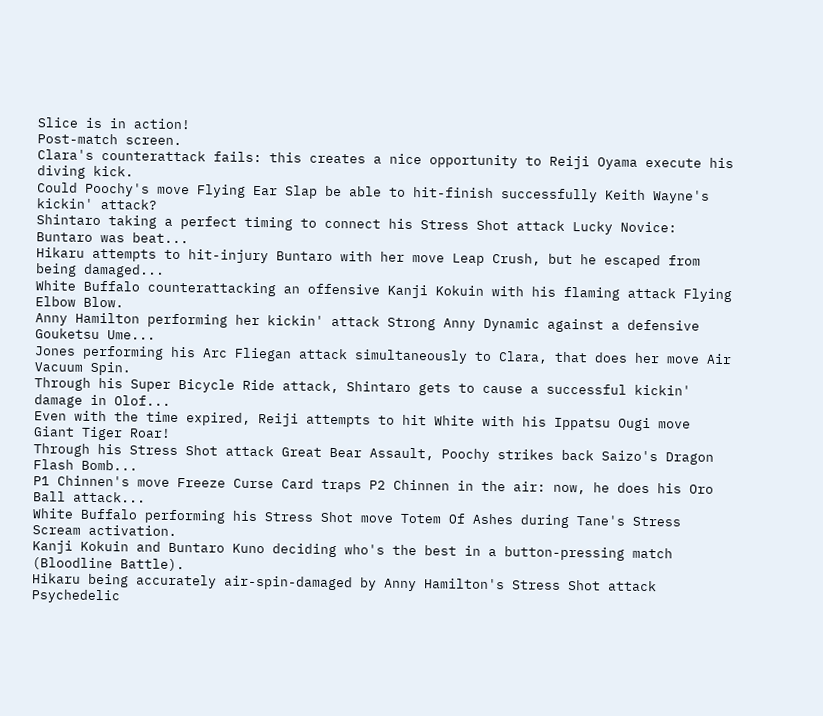Slice is in action!
Post-match screen.
Clara's counterattack fails: this creates a nice opportunity to Reiji Oyama execute his diving kick.
Could Poochy's move Flying Ear Slap be able to hit-finish successfully Keith Wayne's kickin' attack?
Shintaro taking a perfect timing to connect his Stress Shot attack Lucky Novice: Buntaro was beat...
Hikaru attempts to hit-injury Buntaro with her move Leap Crush, but he escaped from being damaged...
White Buffalo counterattacking an offensive Kanji Kokuin with his flaming attack Flying Elbow Blow.
Anny Hamilton performing her kickin' attack Strong Anny Dynamic against a defensive Gouketsu Ume...
Jones performing his Arc Fliegan attack simultaneously to Clara, that does her move Air Vacuum Spin.
Through his Super Bicycle Ride attack, Shintaro gets to cause a successful kickin' damage in Olof...
Even with the time expired, Reiji attempts to hit White with his Ippatsu Ougi move Giant Tiger Roar!
Through his Stress Shot attack Great Bear Assault, Poochy strikes back Saizo's Dragon Flash Bomb...
P1 Chinnen's move Freeze Curse Card traps P2 Chinnen in the air: now, he does his Oro Ball attack...
White Buffalo performing his Stress Shot move Totem Of Ashes during Tane's Stress Scream activation.
Kanji Kokuin and Buntaro Kuno deciding who's the best in a button-pressing match (Bloodline Battle).
Hikaru being accurately air-spin-damaged by Anny Hamilton's Stress Shot attack Psychedelic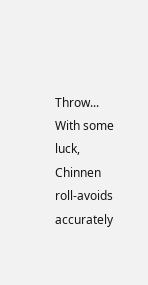Throw...
With some luck, Chinnen roll-avoids accurately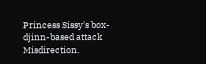Princess Sissy's box-djinn-based attack Misdirection.